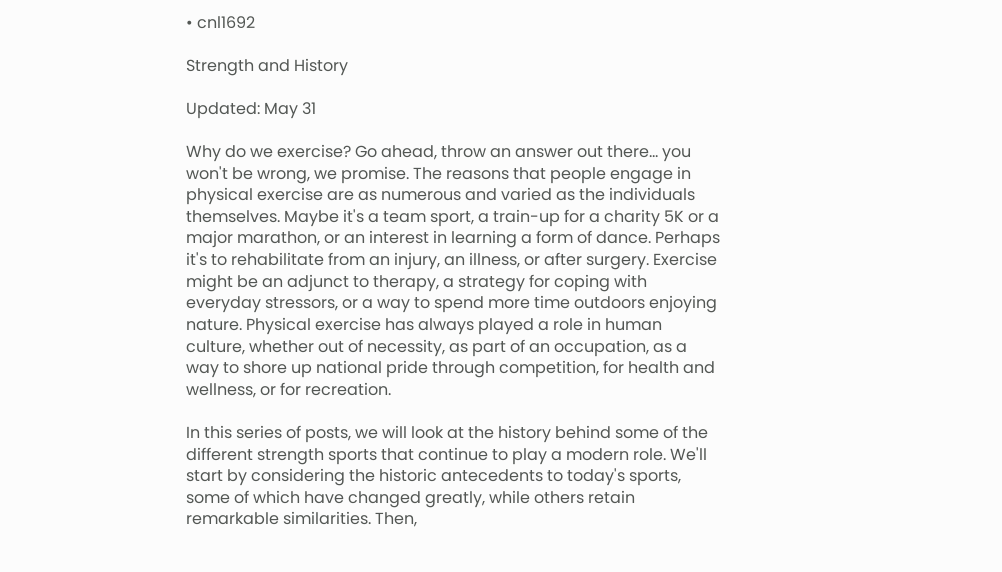• cnl1692

Strength and History

Updated: May 31

Why do we exercise? Go ahead, throw an answer out there... you won't be wrong, we promise. The reasons that people engage in physical exercise are as numerous and varied as the individuals themselves. Maybe it's a team sport, a train-up for a charity 5K or a major marathon, or an interest in learning a form of dance. Perhaps it's to rehabilitate from an injury, an illness, or after surgery. Exercise might be an adjunct to therapy, a strategy for coping with everyday stressors, or a way to spend more time outdoors enjoying nature. Physical exercise has always played a role in human culture, whether out of necessity, as part of an occupation, as a way to shore up national pride through competition, for health and wellness, or for recreation.

In this series of posts, we will look at the history behind some of the different strength sports that continue to play a modern role. We'll start by considering the historic antecedents to today's sports, some of which have changed greatly, while others retain remarkable similarities. Then,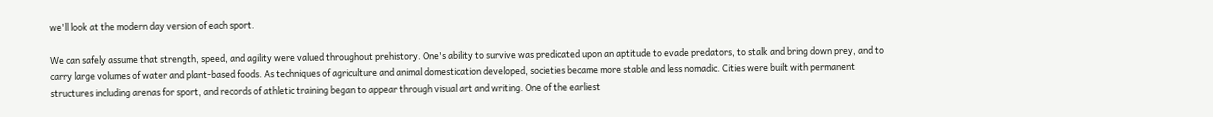we'll look at the modern day version of each sport.

We can safely assume that strength, speed, and agility were valued throughout prehistory. One's ability to survive was predicated upon an aptitude to evade predators, to stalk and bring down prey, and to carry large volumes of water and plant-based foods. As techniques of agriculture and animal domestication developed, societies became more stable and less nomadic. Cities were built with permanent structures including arenas for sport, and records of athletic training began to appear through visual art and writing. One of the earliest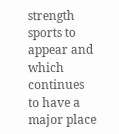strength sports to appear and which continues to have a major place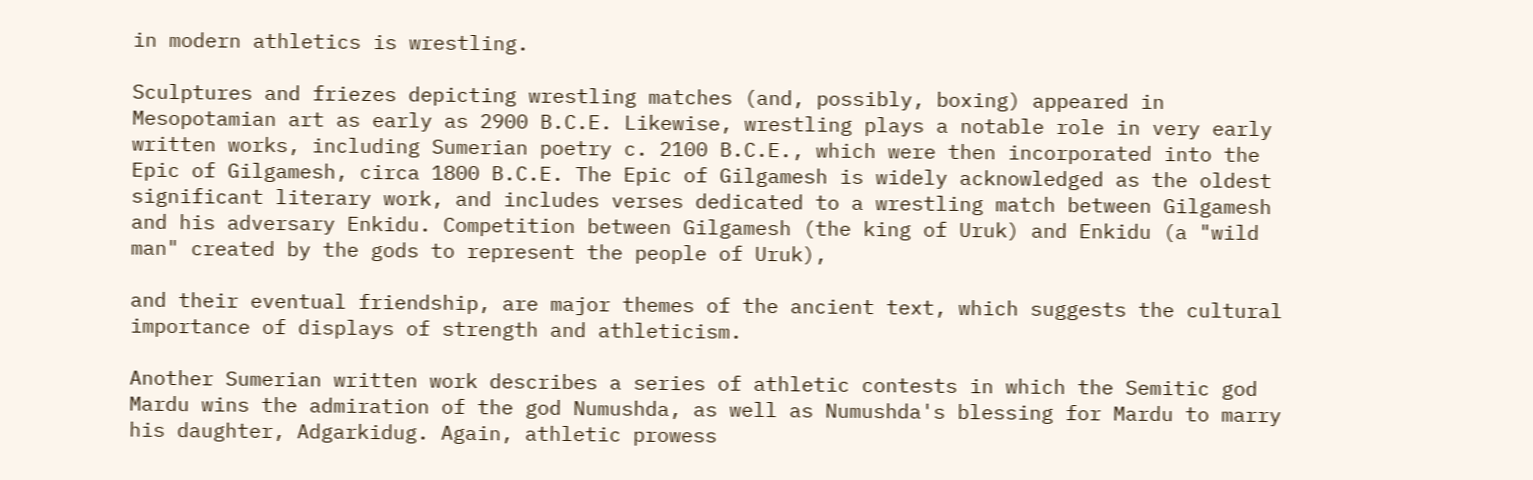in modern athletics is wrestling.

Sculptures and friezes depicting wrestling matches (and, possibly, boxing) appeared in Mesopotamian art as early as 2900 B.C.E. Likewise, wrestling plays a notable role in very early written works, including Sumerian poetry c. 2100 B.C.E., which were then incorporated into the Epic of Gilgamesh, circa 1800 B.C.E. The Epic of Gilgamesh is widely acknowledged as the oldest significant literary work, and includes verses dedicated to a wrestling match between Gilgamesh and his adversary Enkidu. Competition between Gilgamesh (the king of Uruk) and Enkidu (a "wild man" created by the gods to represent the people of Uruk),

and their eventual friendship, are major themes of the ancient text, which suggests the cultural importance of displays of strength and athleticism.

Another Sumerian written work describes a series of athletic contests in which the Semitic god Mardu wins the admiration of the god Numushda, as well as Numushda's blessing for Mardu to marry his daughter, Adgarkidug. Again, athletic prowess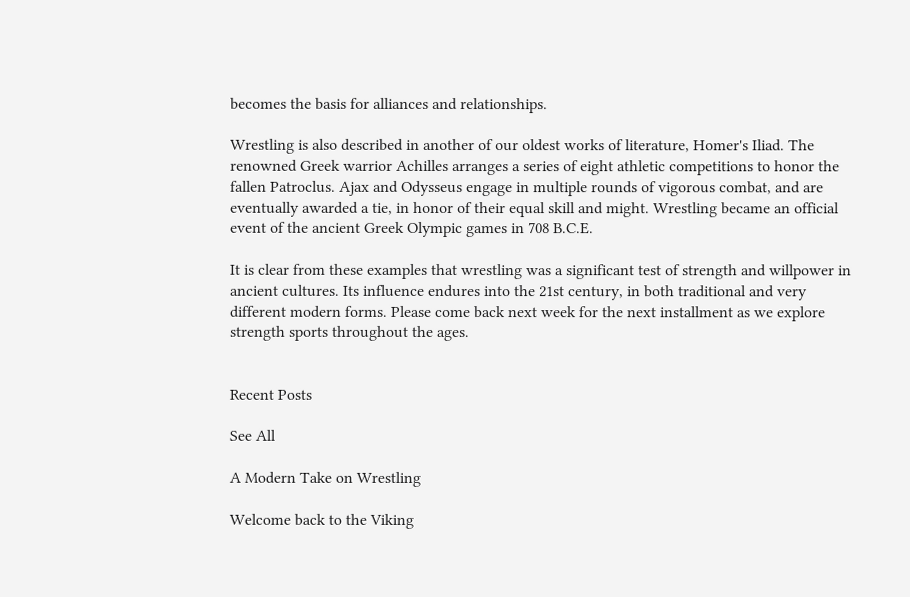becomes the basis for alliances and relationships.

Wrestling is also described in another of our oldest works of literature, Homer's Iliad. The renowned Greek warrior Achilles arranges a series of eight athletic competitions to honor the fallen Patroclus. Ajax and Odysseus engage in multiple rounds of vigorous combat, and are eventually awarded a tie, in honor of their equal skill and might. Wrestling became an official event of the ancient Greek Olympic games in 708 B.C.E.

It is clear from these examples that wrestling was a significant test of strength and willpower in ancient cultures. Its influence endures into the 21st century, in both traditional and very different modern forms. Please come back next week for the next installment as we explore strength sports throughout the ages.


Recent Posts

See All

A Modern Take on Wrestling

Welcome back to the Viking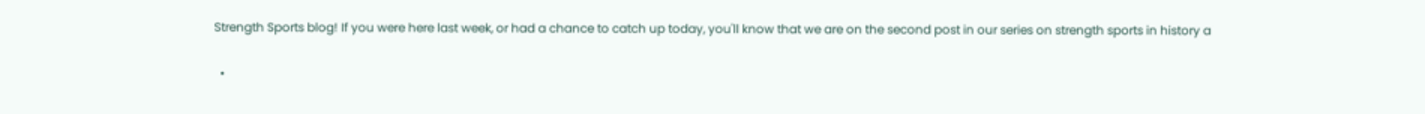Strength Sports blog! If you were here last week, or had a chance to catch up today, you'll know that we are on the second post in our series on strength sports in history a

  •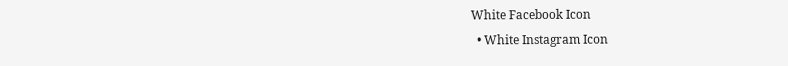White Facebook Icon
  • White Instagram Icon